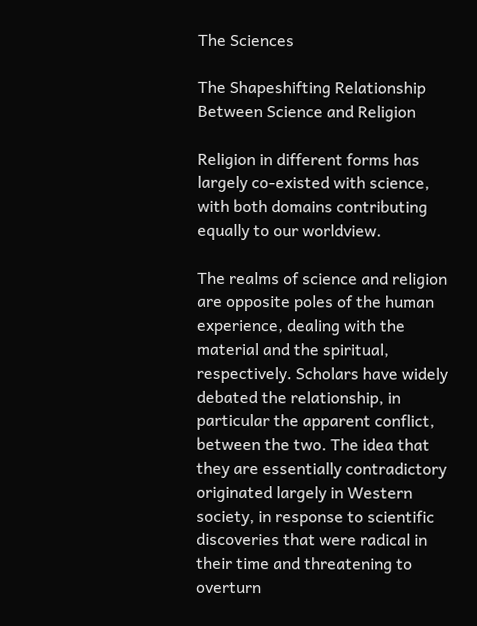The Sciences

The Shapeshifting Relationship Between Science and Religion

Religion in different forms has largely co-existed with science, with both domains contributing equally to our worldview.

The realms of science and religion are opposite poles of the human experience, dealing with the material and the spiritual, respectively. Scholars have widely debated the relationship, in particular the apparent conflict, between the two. The idea that they are essentially contradictory originated largely in Western society, in response to scientific discoveries that were radical in their time and threatening to overturn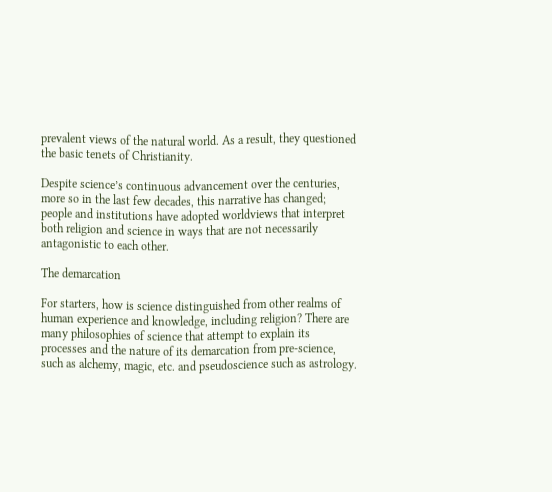prevalent views of the natural world. As a result, they questioned the basic tenets of Christianity.

Despite science’s continuous advancement over the centuries, more so in the last few decades, this narrative has changed; people and institutions have adopted worldviews that interpret both religion and science in ways that are not necessarily antagonistic to each other.

The demarcation

For starters, how is science distinguished from other realms of human experience and knowledge, including religion? There are many philosophies of science that attempt to explain its processes and the nature of its demarcation from pre-science, such as alchemy, magic, etc. and pseudoscience such as astrology.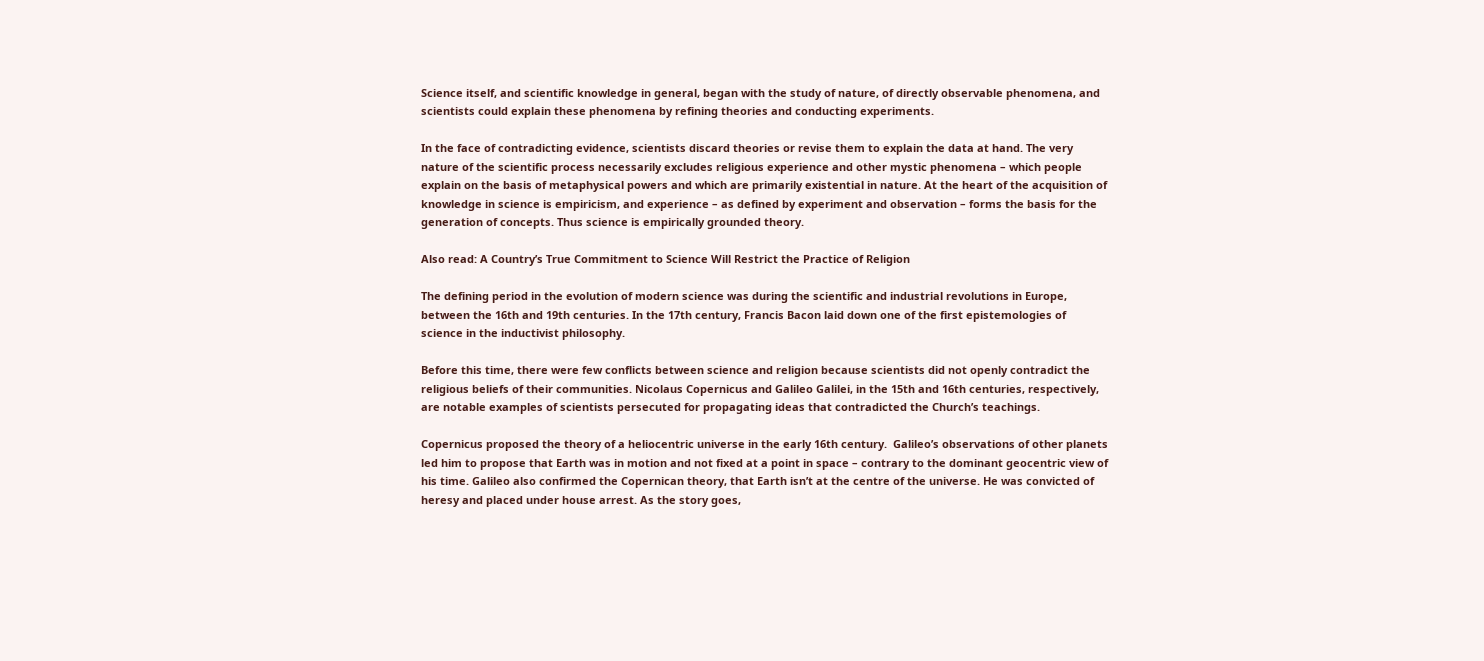Science itself, and scientific knowledge in general, began with the study of nature, of directly observable phenomena, and scientists could explain these phenomena by refining theories and conducting experiments.

In the face of contradicting evidence, scientists discard theories or revise them to explain the data at hand. The very nature of the scientific process necessarily excludes religious experience and other mystic phenomena – which people explain on the basis of metaphysical powers and which are primarily existential in nature. At the heart of the acquisition of knowledge in science is empiricism, and experience – as defined by experiment and observation – forms the basis for the generation of concepts. Thus science is empirically grounded theory.

Also read: A Country’s True Commitment to Science Will Restrict the Practice of Religion

The defining period in the evolution of modern science was during the scientific and industrial revolutions in Europe, between the 16th and 19th centuries. In the 17th century, Francis Bacon laid down one of the first epistemologies of science in the inductivist philosophy.

Before this time, there were few conflicts between science and religion because scientists did not openly contradict the religious beliefs of their communities. Nicolaus Copernicus and Galileo Galilei, in the 15th and 16th centuries, respectively, are notable examples of scientists persecuted for propagating ideas that contradicted the Church’s teachings.

Copernicus proposed the theory of a heliocentric universe in the early 16th century.  Galileo’s observations of other planets led him to propose that Earth was in motion and not fixed at a point in space – contrary to the dominant geocentric view of his time. Galileo also confirmed the Copernican theory, that Earth isn’t at the centre of the universe. He was convicted of heresy and placed under house arrest. As the story goes,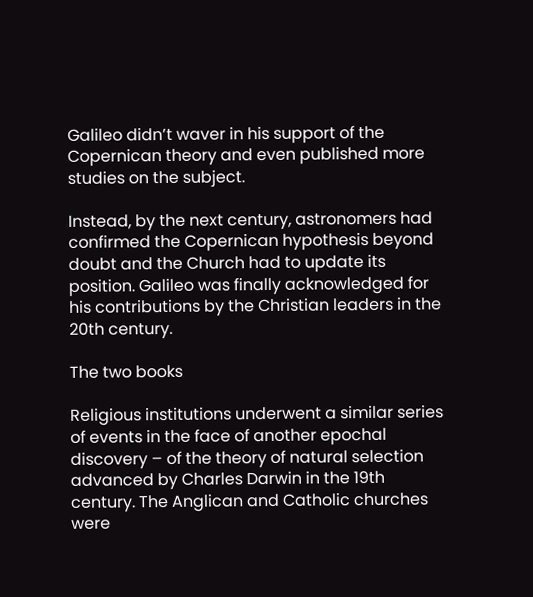Galileo didn’t waver in his support of the Copernican theory and even published more studies on the subject.

Instead, by the next century, astronomers had confirmed the Copernican hypothesis beyond doubt and the Church had to update its position. Galileo was finally acknowledged for his contributions by the Christian leaders in the 20th century.

The two books

Religious institutions underwent a similar series of events in the face of another epochal discovery – of the theory of natural selection advanced by Charles Darwin in the 19th century. The Anglican and Catholic churches were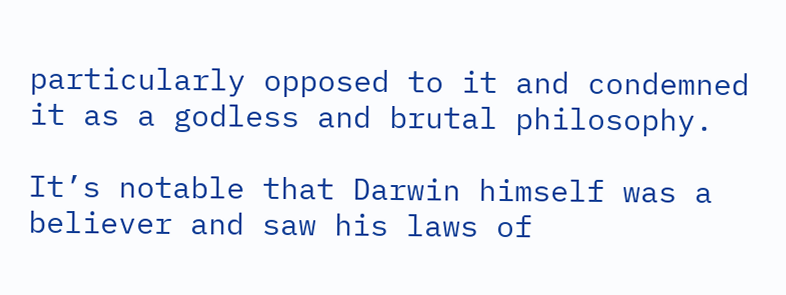particularly opposed to it and condemned it as a godless and brutal philosophy.

It’s notable that Darwin himself was a believer and saw his laws of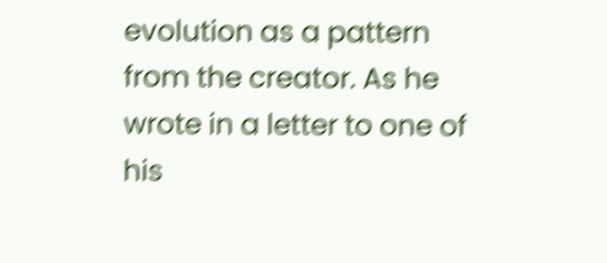evolution as a pattern from the creator. As he wrote in a letter to one of his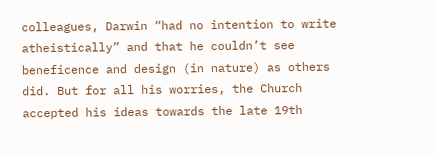colleagues, Darwin “had no intention to write atheistically” and that he couldn’t see beneficence and design (in nature) as others did. But for all his worries, the Church accepted his ideas towards the late 19th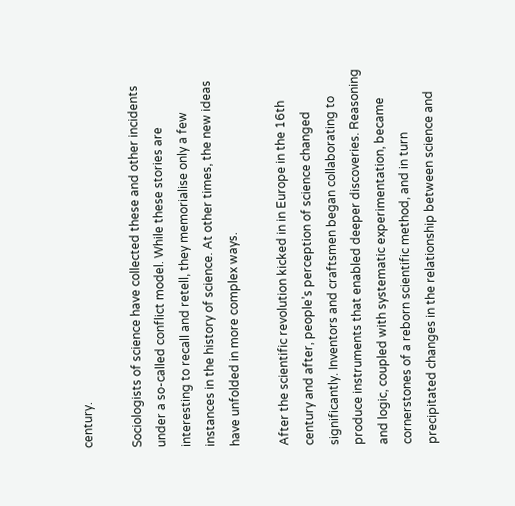century.

Sociologists of science have collected these and other incidents under a so-called conflict model. While these stories are interesting to recall and retell, they memorialise only a few instances in the history of science. At other times, the new ideas have unfolded in more complex ways.

After the scientific revolution kicked in in Europe in the 16th century and after, people’s perception of science changed significantly. Inventors and craftsmen began collaborating to produce instruments that enabled deeper discoveries. Reasoning and logic, coupled with systematic experimentation, became cornerstones of a reborn scientific method, and in turn precipitated changes in the relationship between science and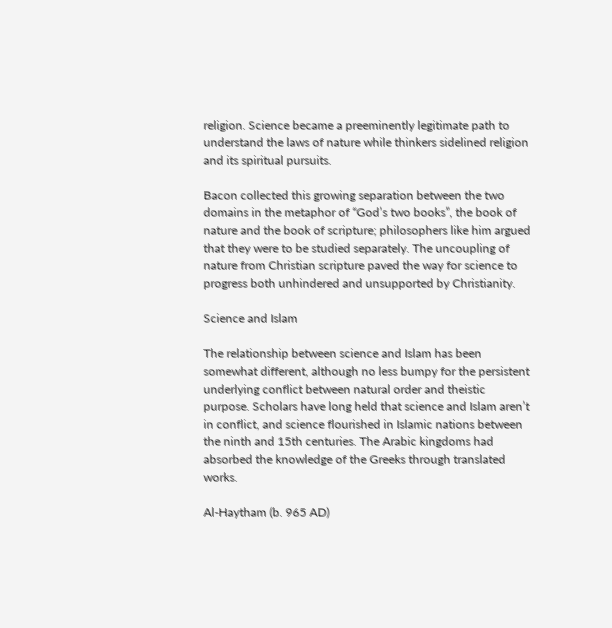religion. Science became a preeminently legitimate path to understand the laws of nature while thinkers sidelined religion and its spiritual pursuits.

Bacon collected this growing separation between the two domains in the metaphor of “God’s two books”, the book of nature and the book of scripture; philosophers like him argued that they were to be studied separately. The uncoupling of nature from Christian scripture paved the way for science to progress both unhindered and unsupported by Christianity.

Science and Islam

The relationship between science and Islam has been somewhat different, although no less bumpy for the persistent underlying conflict between natural order and theistic purpose. Scholars have long held that science and Islam aren’t in conflict, and science flourished in Islamic nations between the ninth and 15th centuries. The Arabic kingdoms had absorbed the knowledge of the Greeks through translated works.

Al-Haytham (b. 965 AD)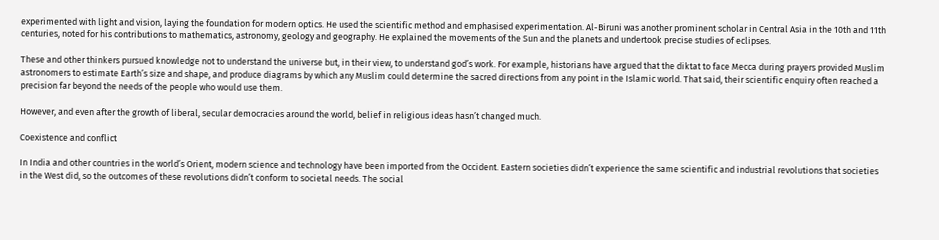experimented with light and vision, laying the foundation for modern optics. He used the scientific method and emphasised experimentation. Al-Biruni was another prominent scholar in Central Asia in the 10th and 11th centuries, noted for his contributions to mathematics, astronomy, geology and geography. He explained the movements of the Sun and the planets and undertook precise studies of eclipses.

These and other thinkers pursued knowledge not to understand the universe but, in their view, to understand god’s work. For example, historians have argued that the diktat to face Mecca during prayers provided Muslim astronomers to estimate Earth’s size and shape, and produce diagrams by which any Muslim could determine the sacred directions from any point in the Islamic world. That said, their scientific enquiry often reached a precision far beyond the needs of the people who would use them.

However, and even after the growth of liberal, secular democracies around the world, belief in religious ideas hasn’t changed much.

Coexistence and conflict

In India and other countries in the world’s Orient, modern science and technology have been imported from the Occident. Eastern societies didn’t experience the same scientific and industrial revolutions that societies in the West did, so the outcomes of these revolutions didn’t conform to societal needs. The social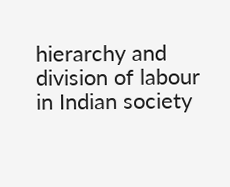hierarchy and division of labour in Indian society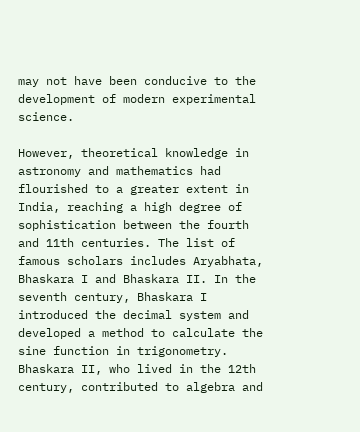may not have been conducive to the development of modern experimental science.

However, theoretical knowledge in astronomy and mathematics had flourished to a greater extent in India, reaching a high degree of sophistication between the fourth and 11th centuries. The list of famous scholars includes Aryabhata, Bhaskara I and Bhaskara II. In the seventh century, Bhaskara I introduced the decimal system and developed a method to calculate the sine function in trigonometry. Bhaskara II, who lived in the 12th century, contributed to algebra and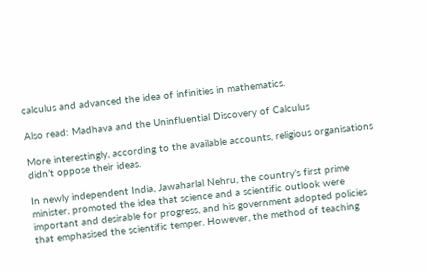calculus and advanced the idea of infinities in mathematics.

Also read: Madhava and the Uninfluential Discovery of Calculus

More interestingly, according to the available accounts, religious organisations didn’t oppose their ideas.

In newly independent India, Jawaharlal Nehru, the country’s first prime minister, promoted the idea that science and a scientific outlook were important and desirable for progress, and his government adopted policies that emphasised the scientific temper. However, the method of teaching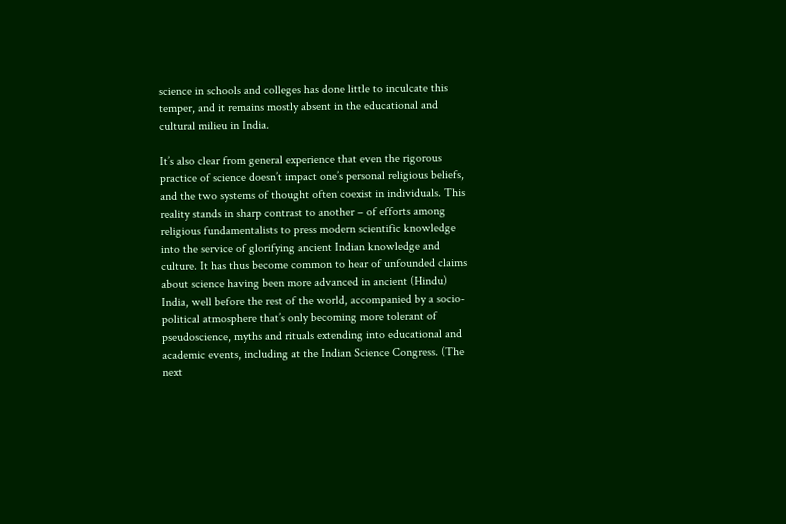science in schools and colleges has done little to inculcate this temper, and it remains mostly absent in the educational and cultural milieu in India.

It’s also clear from general experience that even the rigorous practice of science doesn’t impact one’s personal religious beliefs, and the two systems of thought often coexist in individuals. This reality stands in sharp contrast to another – of efforts among religious fundamentalists to press modern scientific knowledge into the service of glorifying ancient Indian knowledge and culture. It has thus become common to hear of unfounded claims about science having been more advanced in ancient (Hindu) India, well before the rest of the world, accompanied by a socio-political atmosphere that’s only becoming more tolerant of pseudoscience, myths and rituals extending into educational and academic events, including at the Indian Science Congress. (The next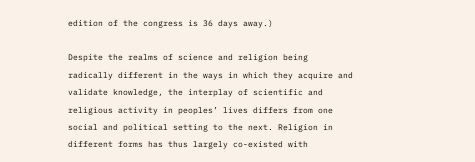edition of the congress is 36 days away.)

Despite the realms of science and religion being radically different in the ways in which they acquire and validate knowledge, the interplay of scientific and religious activity in peoples’ lives differs from one social and political setting to the next. Religion in different forms has thus largely co-existed with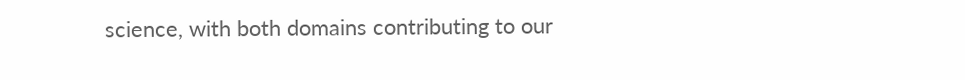science, with both domains contributing to our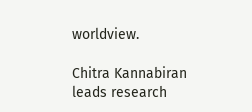worldview.

Chitra Kannabiran leads research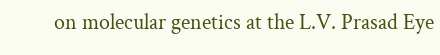on molecular genetics at the L.V. Prasad Eye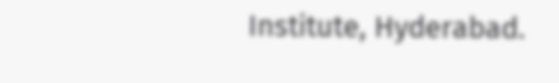Institute, Hyderabad.